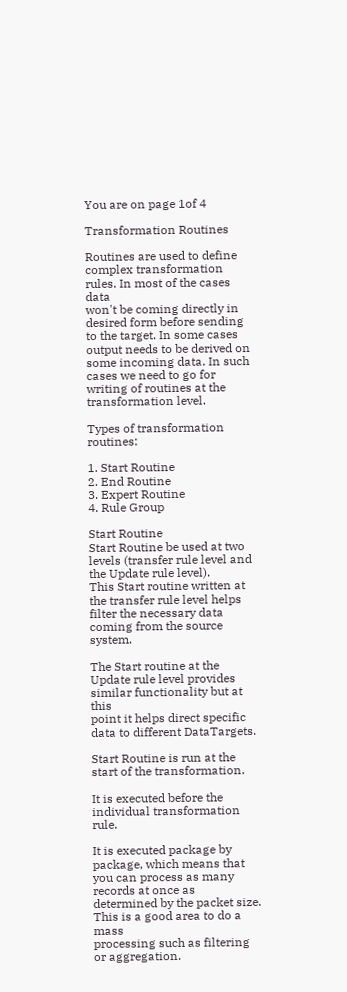You are on page 1of 4

Transformation Routines

Routines are used to define complex transformation rules. In most of the cases data
won't be coming directly in desired form before sending to the target. In some cases
output needs to be derived on some incoming data. In such cases we need to go for
writing of routines at the transformation level.

Types of transformation routines:

1. Start Routine
2. End Routine
3. Expert Routine
4. Rule Group

Start Routine
Start Routine be used at two levels (transfer rule level and the Update rule level).
This Start routine written at the transfer rule level helps filter the necessary data
coming from the source system.

The Start routine at the Update rule level provides similar functionality but at this
point it helps direct specific data to different DataTargets.

Start Routine is run at the start of the transformation.

It is executed before the individual transformation rule.

It is executed package by package, which means that you can process as many
records at once as determined by the packet size. This is a good area to do a mass
processing such as filtering or aggregation.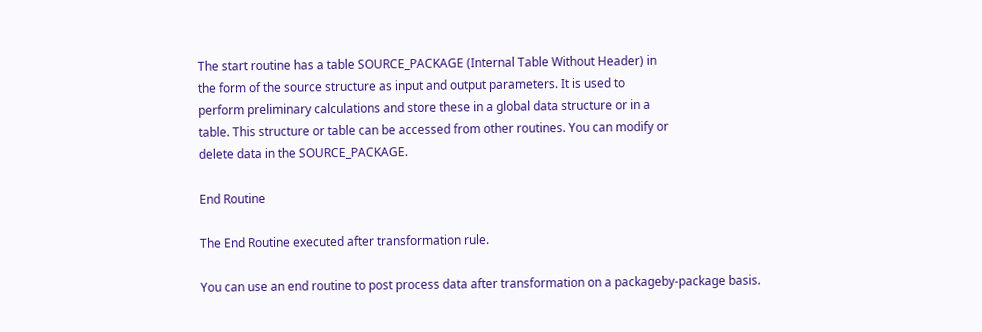The start routine has a table SOURCE_PACKAGE (Internal Table Without Header) in
the form of the source structure as input and output parameters. It is used to
perform preliminary calculations and store these in a global data structure or in a
table. This structure or table can be accessed from other routines. You can modify or
delete data in the SOURCE_PACKAGE.

End Routine

The End Routine executed after transformation rule.

You can use an end routine to post process data after transformation on a packageby-package basis.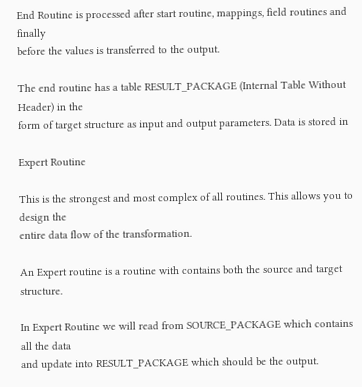End Routine is processed after start routine, mappings, field routines and finally
before the values is transferred to the output.

The end routine has a table RESULT_PACKAGE (Internal Table Without Header) in the
form of target structure as input and output parameters. Data is stored in

Expert Routine

This is the strongest and most complex of all routines. This allows you to design the
entire data flow of the transformation.

An Expert routine is a routine with contains both the source and target structure.

In Expert Routine we will read from SOURCE_PACKAGE which contains all the data
and update into RESULT_PACKAGE which should be the output.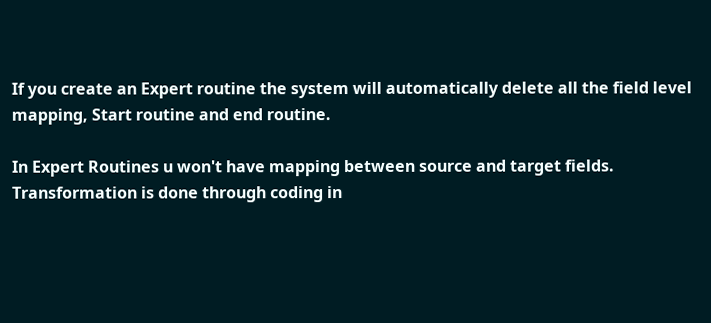If you create an Expert routine the system will automatically delete all the field level
mapping, Start routine and end routine.

In Expert Routines u won't have mapping between source and target fields.
Transformation is done through coding in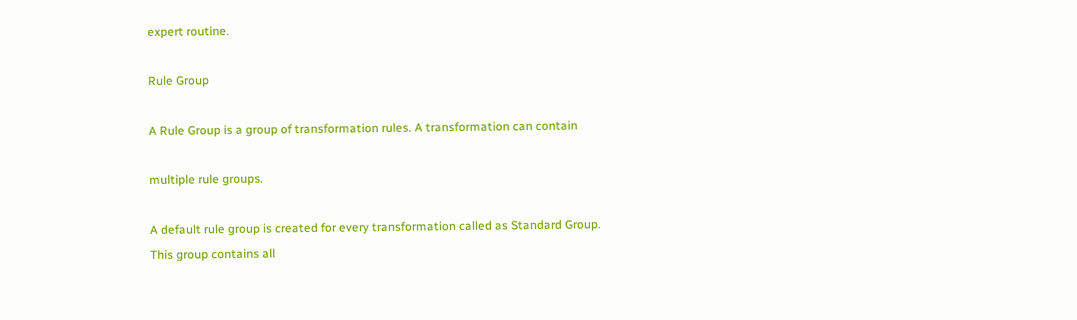expert routine.

Rule Group

A Rule Group is a group of transformation rules. A transformation can contain

multiple rule groups.

A default rule group is created for every transformation called as Standard Group.
This group contains all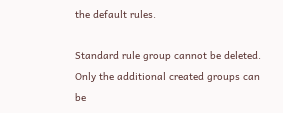the default rules.

Standard rule group cannot be deleted. Only the additional created groups can be